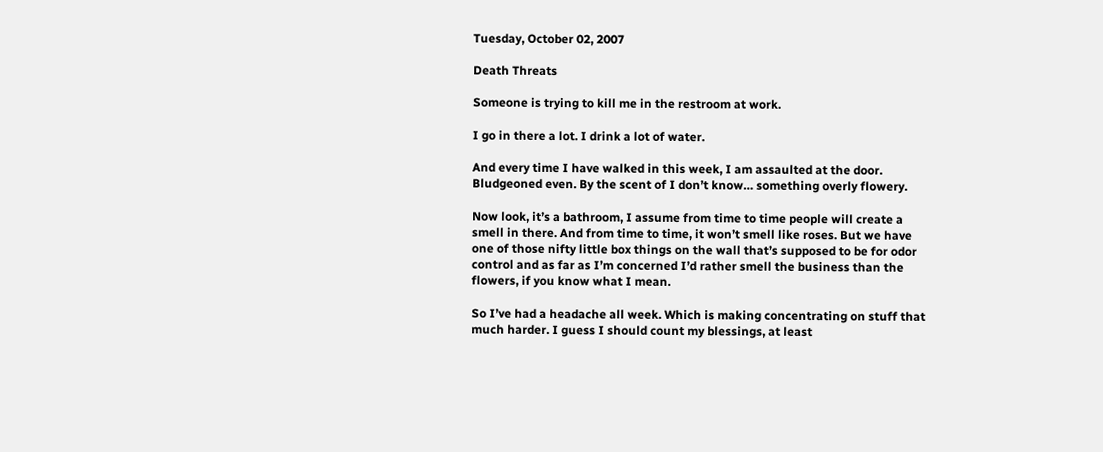Tuesday, October 02, 2007

Death Threats

Someone is trying to kill me in the restroom at work.

I go in there a lot. I drink a lot of water.

And every time I have walked in this week, I am assaulted at the door. Bludgeoned even. By the scent of I don’t know… something overly flowery.

Now look, it’s a bathroom, I assume from time to time people will create a smell in there. And from time to time, it won’t smell like roses. But we have one of those nifty little box things on the wall that’s supposed to be for odor control and as far as I’m concerned I’d rather smell the business than the flowers, if you know what I mean.

So I’ve had a headache all week. Which is making concentrating on stuff that much harder. I guess I should count my blessings, at least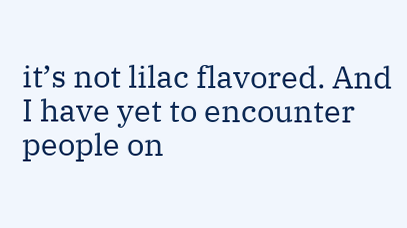it’s not lilac flavored. And I have yet to encounter people on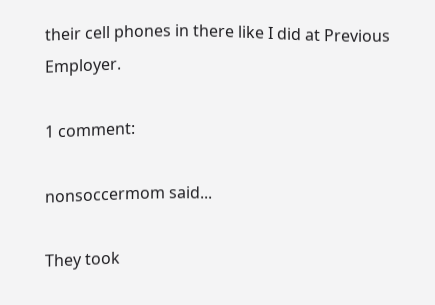their cell phones in there like I did at Previous Employer.

1 comment:

nonsoccermom said...

They took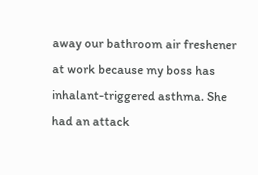away our bathroom air freshener at work because my boss has inhalant-triggered asthma. She had an attack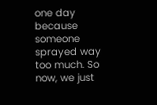one day because someone sprayed way too much. So now, we just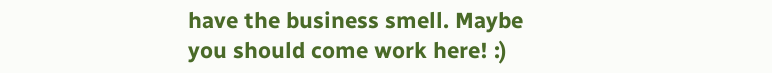have the business smell. Maybe you should come work here! :)